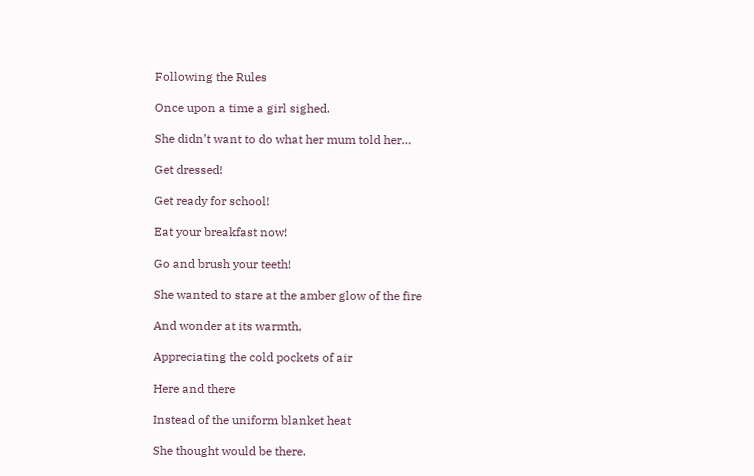Following the Rules

Once upon a time a girl sighed.

She didn’t want to do what her mum told her…

Get dressed!

Get ready for school!

Eat your breakfast now!

Go and brush your teeth!

She wanted to stare at the amber glow of the fire

And wonder at its warmth,

Appreciating the cold pockets of air

Here and there

Instead of the uniform blanket heat

She thought would be there.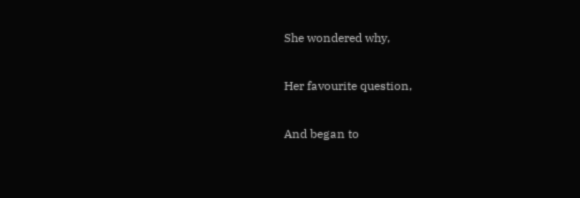She wondered why,

Her favourite question,

And began to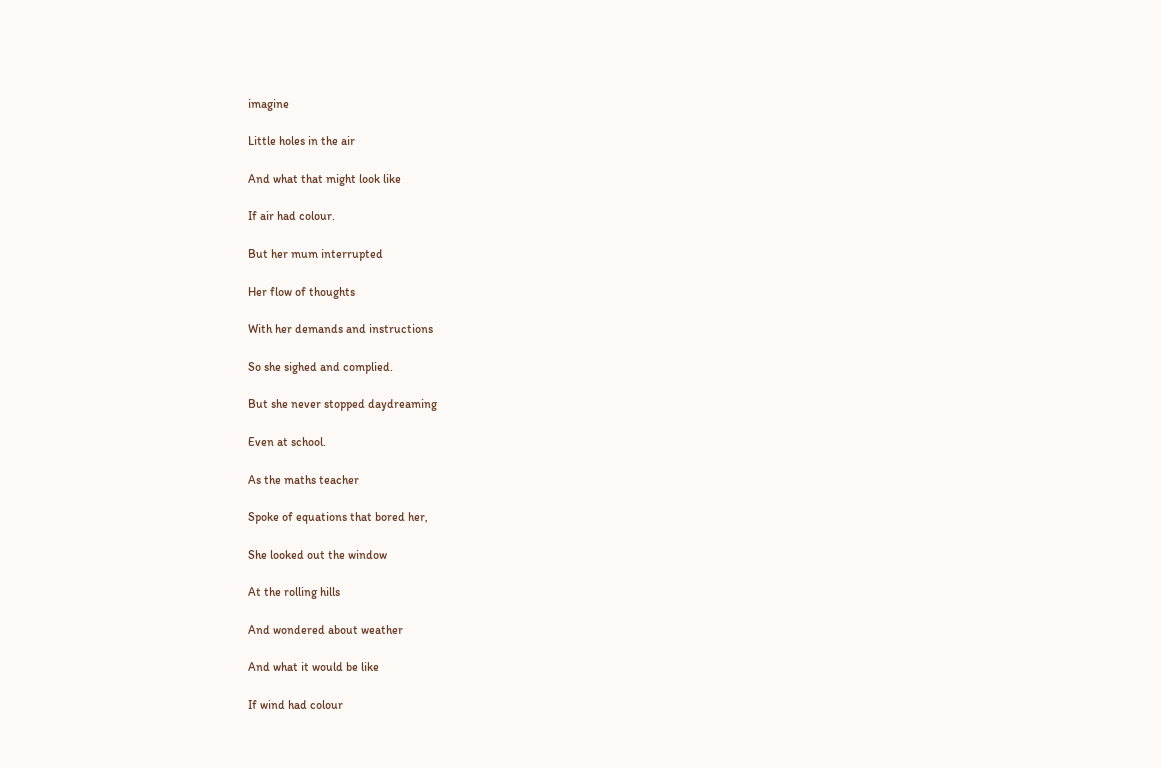imagine

Little holes in the air

And what that might look like

If air had colour.

But her mum interrupted

Her flow of thoughts

With her demands and instructions

So she sighed and complied.

But she never stopped daydreaming

Even at school.

As the maths teacher

Spoke of equations that bored her,

She looked out the window

At the rolling hills

And wondered about weather

And what it would be like

If wind had colour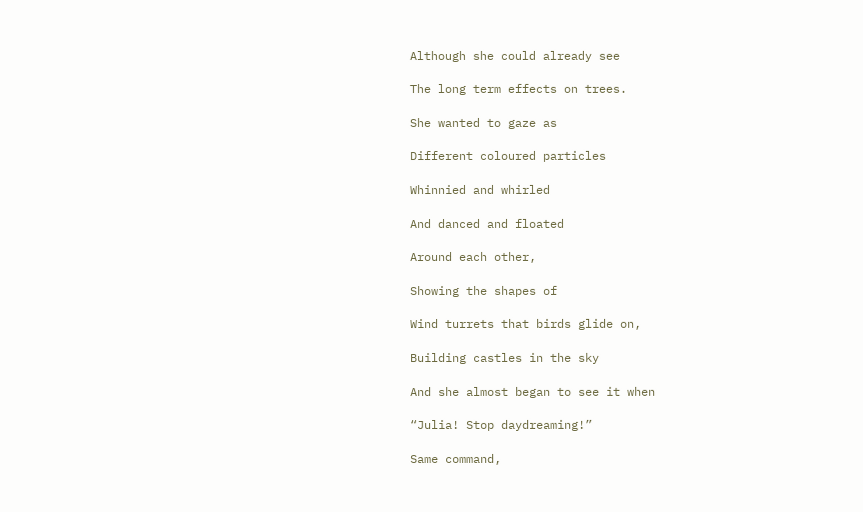Although she could already see

The long term effects on trees.

She wanted to gaze as

Different coloured particles

Whinnied and whirled

And danced and floated

Around each other,

Showing the shapes of

Wind turrets that birds glide on,

Building castles in the sky

And she almost began to see it when

“Julia! Stop daydreaming!”

Same command,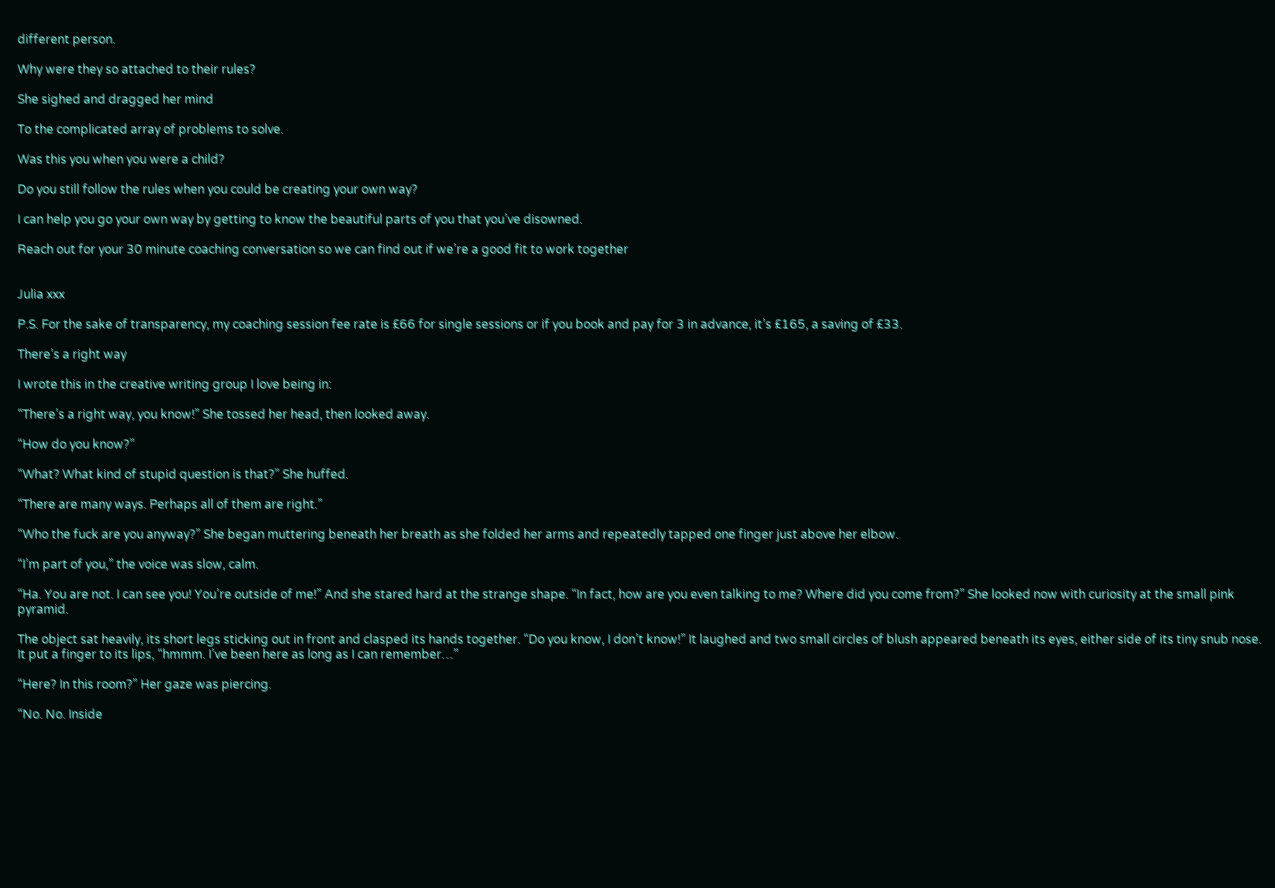different person.

Why were they so attached to their rules?

She sighed and dragged her mind

To the complicated array of problems to solve.

Was this you when you were a child?

Do you still follow the rules when you could be creating your own way?

I can help you go your own way by getting to know the beautiful parts of you that you’ve disowned.

Reach out for your 30 minute coaching conversation so we can find out if we’re a good fit to work together


Julia xxx

P.S. For the sake of transparency, my coaching session fee rate is £66 for single sessions or if you book and pay for 3 in advance, it’s £165, a saving of £33.

There’s a right way

I wrote this in the creative writing group I love being in:

“There’s a right way, you know!” She tossed her head, then looked away.

“How do you know?”

“What? What kind of stupid question is that?” She huffed.

“There are many ways. Perhaps all of them are right.”

“Who the fuck are you anyway?” She began muttering beneath her breath as she folded her arms and repeatedly tapped one finger just above her elbow.

“I’m part of you,” the voice was slow, calm.

“Ha. You are not. I can see you! You’re outside of me!” And she stared hard at the strange shape. “In fact, how are you even talking to me? Where did you come from?” She looked now with curiosity at the small pink pyramid.

The object sat heavily, its short legs sticking out in front and clasped its hands together. “Do you know, I don’t know!” It laughed and two small circles of blush appeared beneath its eyes, either side of its tiny snub nose. It put a finger to its lips, “hmmm. I’ve been here as long as I can remember…”

“Here? In this room?” Her gaze was piercing.

“No. No. Inside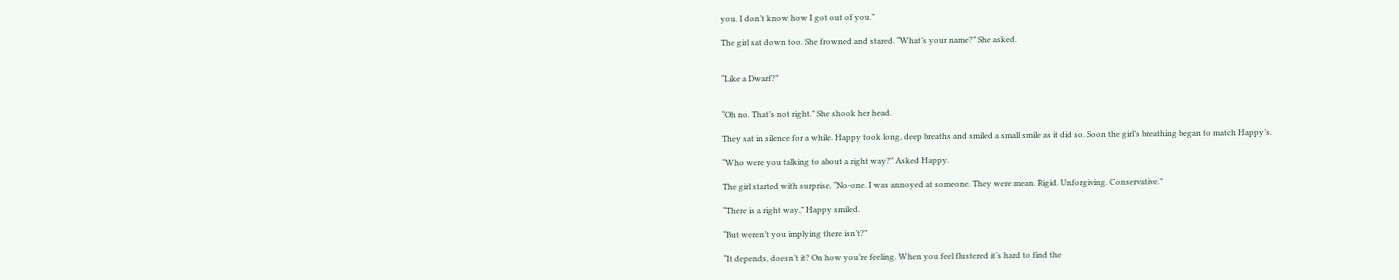you. I don’t know how I got out of you.”

The girl sat down too. She frowned and stared. “What’s your name?” She asked.


“Like a Dwarf?”


“Oh no. That’s not right.” She shook her head.

They sat in silence for a while. Happy took long, deep breaths and smiled a small smile as it did so. Soon the girl’s breathing began to match Happy’s.

“Who were you talking to about a right way?” Asked Happy.

The girl started with surprise. “No-one. I was annoyed at someone. They were mean. Rigid. Unforgiving. Conservative.”

“There is a right way,” Happy smiled.

“But weren’t you implying there isn’t?”

“It depends, doesn’t it? On how you’re feeling. When you feel flustered it’s hard to find the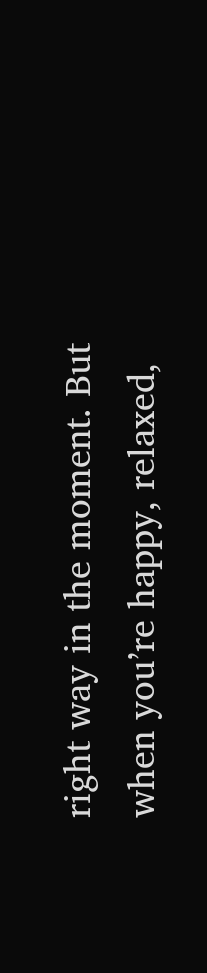right way in the moment. But when you’re happy, relaxed,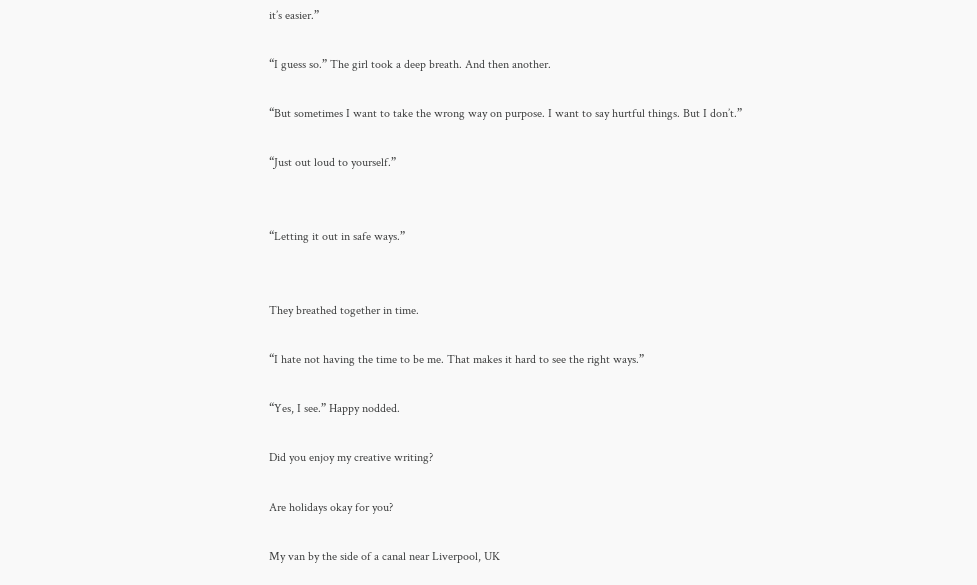it’s easier.”

“I guess so.” The girl took a deep breath. And then another.

“But sometimes I want to take the wrong way on purpose. I want to say hurtful things. But I don’t.”

“Just out loud to yourself.”


“Letting it out in safe ways.”


They breathed together in time.

“I hate not having the time to be me. That makes it hard to see the right ways.”

“Yes, I see.” Happy nodded.

Did you enjoy my creative writing?

Are holidays okay for you?

My van by the side of a canal near Liverpool, UK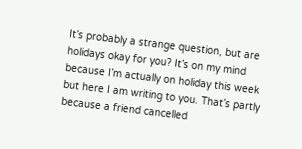It’s probably a strange question, but are holidays okay for you? It’s on my mind because I’m actually on holiday this week but here I am writing to you. That’s partly because a friend cancelled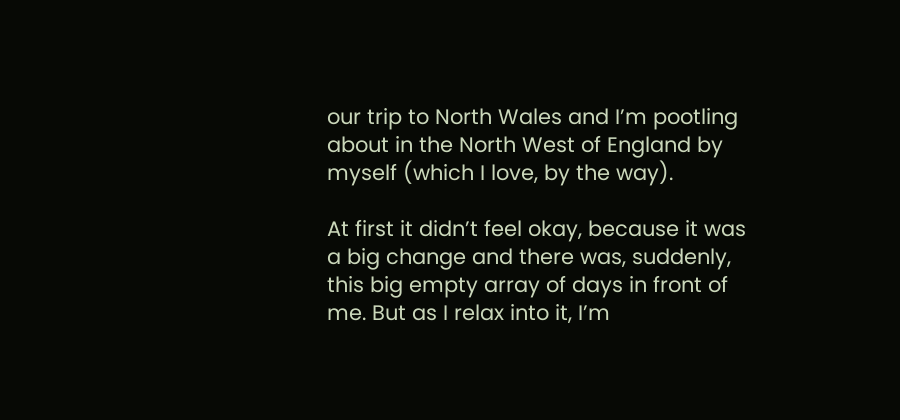our trip to North Wales and I’m pootling about in the North West of England by myself (which I love, by the way).

At first it didn’t feel okay, because it was a big change and there was, suddenly, this big empty array of days in front of me. But as I relax into it, I’m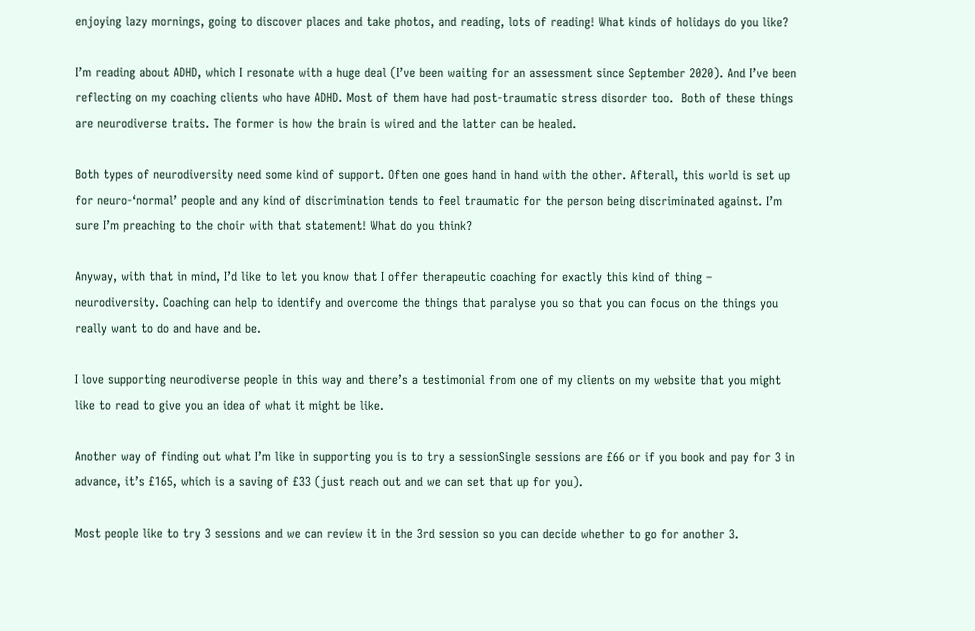enjoying lazy mornings, going to discover places and take photos, and reading, lots of reading! What kinds of holidays do you like?

I’m reading about ADHD, which I resonate with a huge deal (I’ve been waiting for an assessment since September 2020). And I’ve been reflecting on my coaching clients who have ADHD. Most of them have had post-traumatic stress disorder too.  Both of these things are neurodiverse traits. The former is how the brain is wired and the latter can be healed.

Both types of neurodiversity need some kind of support. Often one goes hand in hand with the other. Afterall, this world is set up for neuro-‘normal’ people and any kind of discrimination tends to feel traumatic for the person being discriminated against. I’m sure I’m preaching to the choir with that statement! What do you think?

Anyway, with that in mind, I’d like to let you know that I offer therapeutic coaching for exactly this kind of thing – neurodiversity. Coaching can help to identify and overcome the things that paralyse you so that you can focus on the things you really want to do and have and be.

I love supporting neurodiverse people in this way and there’s a testimonial from one of my clients on my website that you might like to read to give you an idea of what it might be like.

Another way of finding out what I’m like in supporting you is to try a sessionSingle sessions are £66 or if you book and pay for 3 in advance, it’s £165, which is a saving of £33 (just reach out and we can set that up for you).

Most people like to try 3 sessions and we can review it in the 3rd session so you can decide whether to go for another 3.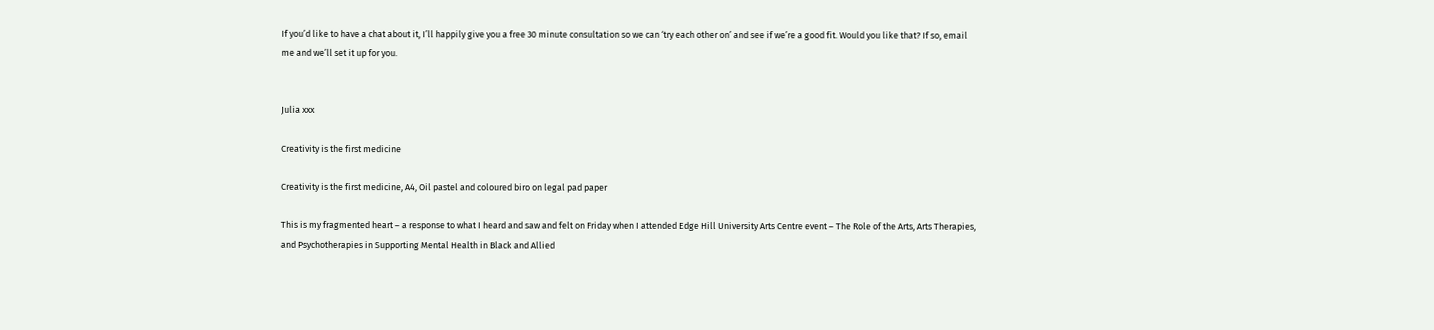If you’d like to have a chat about it, I’ll happily give you a free 30 minute consultation so we can ‘try each other on’ and see if we’re a good fit. Would you like that? If so, email me and we’ll set it up for you.


Julia xxx

Creativity is the first medicine

Creativity is the first medicine, A4, Oil pastel and coloured biro on legal pad paper

This is my fragmented heart – a response to what I heard and saw and felt on Friday when I attended Edge Hill University Arts Centre event – The Role of the Arts, Arts Therapies, and Psychotherapies in Supporting Mental Health in Black and Allied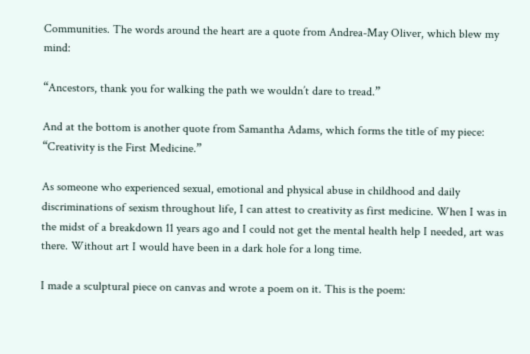Communities. The words around the heart are a quote from Andrea-May Oliver, which blew my mind:

“Ancestors, thank you for walking the path we wouldn’t dare to tread.”

And at the bottom is another quote from Samantha Adams, which forms the title of my piece: “Creativity is the First Medicine.”

As someone who experienced sexual, emotional and physical abuse in childhood and daily discriminations of sexism throughout life, I can attest to creativity as first medicine. When I was in the midst of a breakdown 11 years ago and I could not get the mental health help I needed, art was there. Without art I would have been in a dark hole for a long time.

I made a sculptural piece on canvas and wrote a poem on it. This is the poem: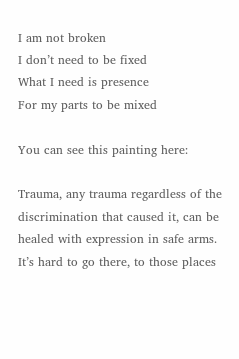I am not broken
I don’t need to be fixed
What I need is presence
For my parts to be mixed

You can see this painting here:

Trauma, any trauma regardless of the discrimination that caused it, can be healed with expression in safe arms. It’s hard to go there, to those places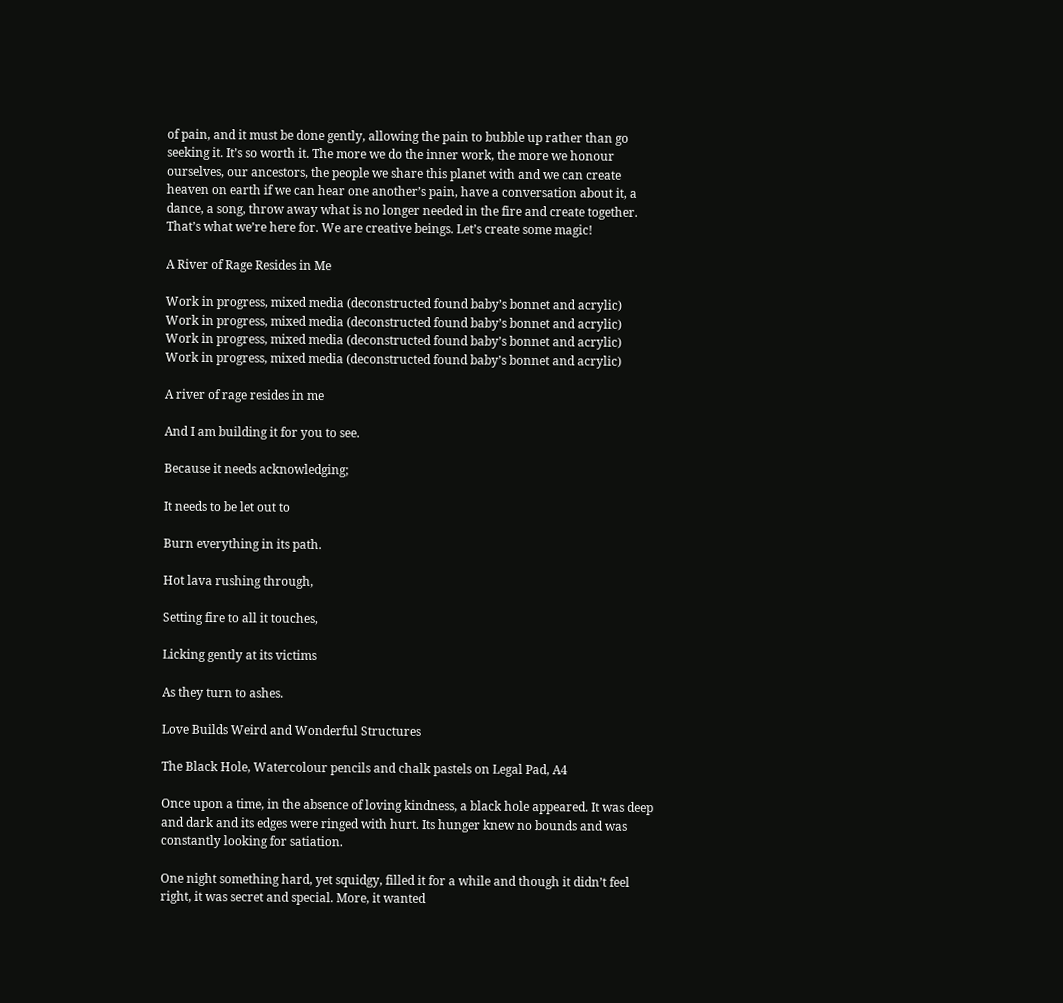of pain, and it must be done gently, allowing the pain to bubble up rather than go seeking it. It’s so worth it. The more we do the inner work, the more we honour ourselves, our ancestors, the people we share this planet with and we can create heaven on earth if we can hear one another’s pain, have a conversation about it, a dance, a song, throw away what is no longer needed in the fire and create together. That’s what we’re here for. We are creative beings. Let’s create some magic!

A River of Rage Resides in Me

Work in progress, mixed media (deconstructed found baby’s bonnet and acrylic)
Work in progress, mixed media (deconstructed found baby’s bonnet and acrylic)
Work in progress, mixed media (deconstructed found baby’s bonnet and acrylic)
Work in progress, mixed media (deconstructed found baby’s bonnet and acrylic)

A river of rage resides in me

And I am building it for you to see.

Because it needs acknowledging;

It needs to be let out to

Burn everything in its path.

Hot lava rushing through,

Setting fire to all it touches,

Licking gently at its victims

As they turn to ashes.

Love Builds Weird and Wonderful Structures

The Black Hole, Watercolour pencils and chalk pastels on Legal Pad, A4

Once upon a time, in the absence of loving kindness, a black hole appeared. It was deep and dark and its edges were ringed with hurt. Its hunger knew no bounds and was constantly looking for satiation.

One night something hard, yet squidgy, filled it for a while and though it didn’t feel right, it was secret and special. More, it wanted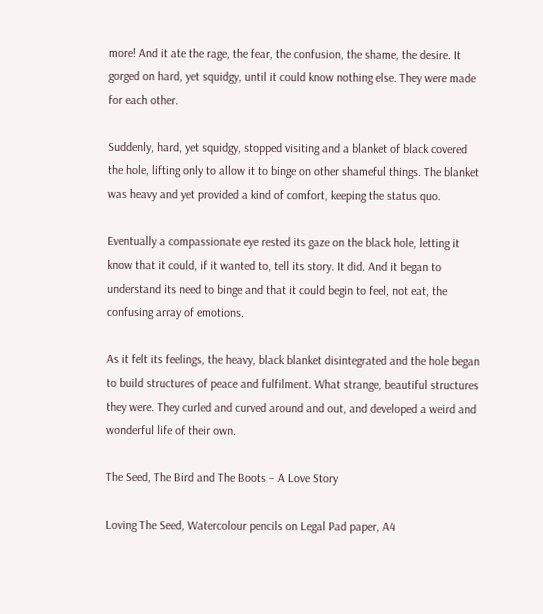more! And it ate the rage, the fear, the confusion, the shame, the desire. It gorged on hard, yet squidgy, until it could know nothing else. They were made for each other.

Suddenly, hard, yet squidgy, stopped visiting and a blanket of black covered the hole, lifting only to allow it to binge on other shameful things. The blanket was heavy and yet provided a kind of comfort, keeping the status quo.

Eventually a compassionate eye rested its gaze on the black hole, letting it know that it could, if it wanted to, tell its story. It did. And it began to understand its need to binge and that it could begin to feel, not eat, the confusing array of emotions.

As it felt its feelings, the heavy, black blanket disintegrated and the hole began to build structures of peace and fulfilment. What strange, beautiful structures they were. They curled and curved around and out, and developed a weird and wonderful life of their own.

The Seed, The Bird and The Boots – A Love Story

Loving The Seed, Watercolour pencils on Legal Pad paper, A4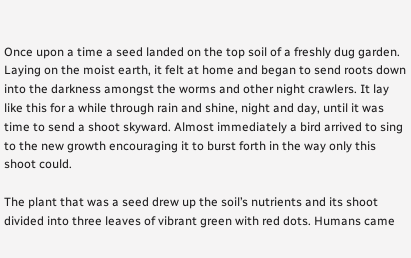Once upon a time a seed landed on the top soil of a freshly dug garden. Laying on the moist earth, it felt at home and began to send roots down into the darkness amongst the worms and other night crawlers. It lay like this for a while through rain and shine, night and day, until it was time to send a shoot skyward. Almost immediately a bird arrived to sing to the new growth encouraging it to burst forth in the way only this shoot could.

The plant that was a seed drew up the soil’s nutrients and its shoot divided into three leaves of vibrant green with red dots. Humans came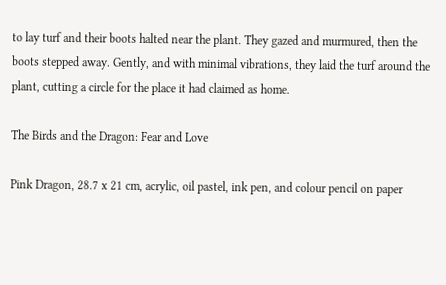to lay turf and their boots halted near the plant. They gazed and murmured, then the boots stepped away. Gently, and with minimal vibrations, they laid the turf around the plant, cutting a circle for the place it had claimed as home.

The Birds and the Dragon: Fear and Love

Pink Dragon, 28.7 x 21 cm, acrylic, oil pastel, ink pen, and colour pencil on paper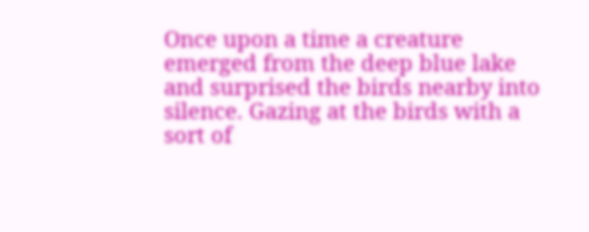Once upon a time a creature emerged from the deep blue lake and surprised the birds nearby into silence. Gazing at the birds with a sort of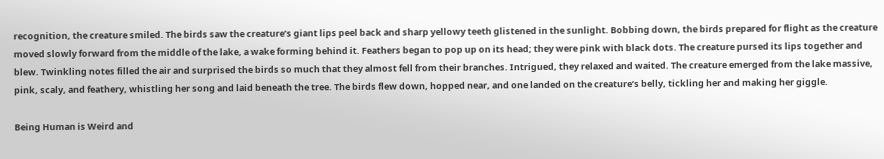recognition, the creature smiled. The birds saw the creature’s giant lips peel back and sharp yellowy teeth glistened in the sunlight. Bobbing down, the birds prepared for flight as the creature moved slowly forward from the middle of the lake, a wake forming behind it. Feathers began to pop up on its head; they were pink with black dots. The creature pursed its lips together and blew. Twinkling notes filled the air and surprised the birds so much that they almost fell from their branches. Intrigued, they relaxed and waited. The creature emerged from the lake massive, pink, scaly, and feathery, whistling her song and laid beneath the tree. The birds flew down, hopped near, and one landed on the creature’s belly, tickling her and making her giggle.

Being Human is Weird and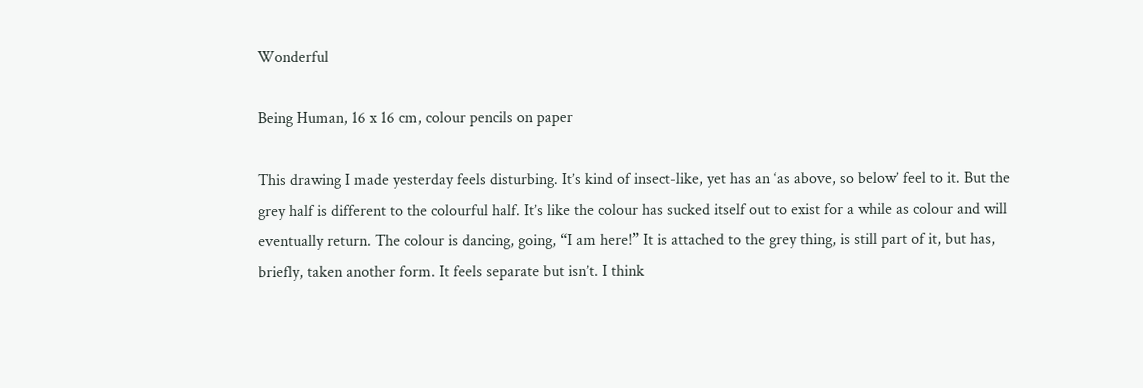Wonderful

Being Human, 16 x 16 cm, colour pencils on paper

This drawing I made yesterday feels disturbing. It’s kind of insect-like, yet has an ‘as above, so below’ feel to it. But the grey half is different to the colourful half. It’s like the colour has sucked itself out to exist for a while as colour and will eventually return. The colour is dancing, going, “I am here!” It is attached to the grey thing, is still part of it, but has, briefly, taken another form. It feels separate but isn’t. I think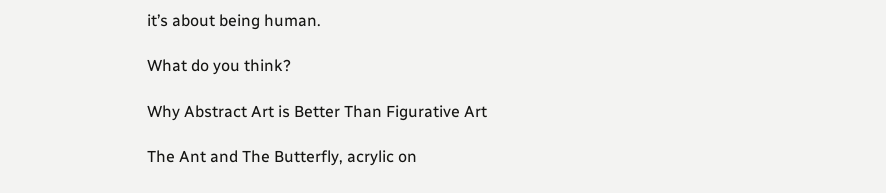it’s about being human.

What do you think?

Why Abstract Art is Better Than Figurative Art

The Ant and The Butterfly, acrylic on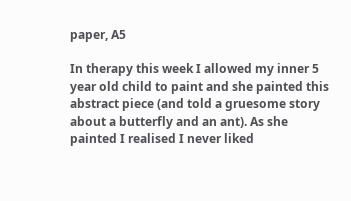paper, A5

In therapy this week I allowed my inner 5 year old child to paint and she painted this abstract piece (and told a gruesome story about a butterfly and an ant). As she painted I realised I never liked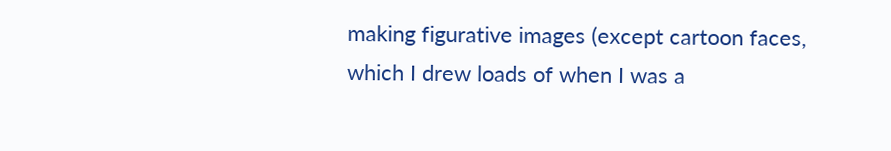making figurative images (except cartoon faces, which I drew loads of when I was a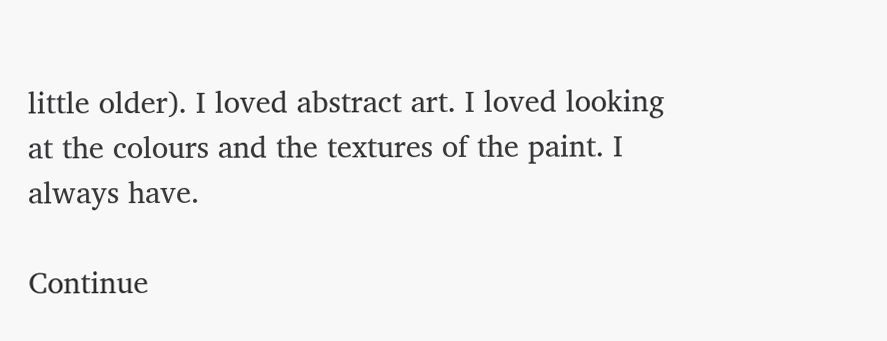little older). I loved abstract art. I loved looking at the colours and the textures of the paint. I always have.

Continue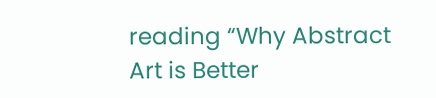reading “Why Abstract Art is Better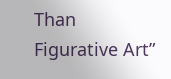Than Figurative Art”